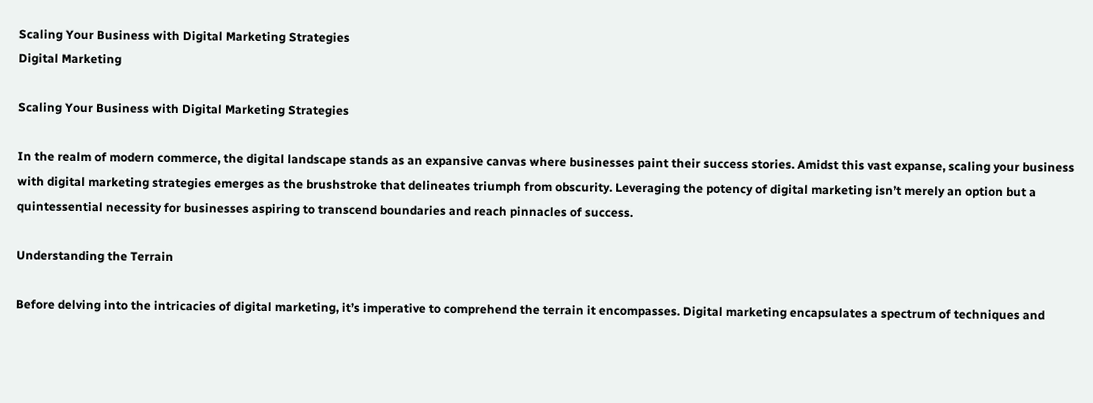Scaling Your Business with Digital Marketing Strategies
Digital Marketing

Scaling Your Business with Digital Marketing Strategies

In the realm of modern commerce, the digital landscape stands as an expansive canvas where businesses paint their success stories. Amidst this vast expanse, scaling your business with digital marketing strategies emerges as the brushstroke that delineates triumph from obscurity. Leveraging the potency of digital marketing isn’t merely an option but a quintessential necessity for businesses aspiring to transcend boundaries and reach pinnacles of success.

Understanding the Terrain

Before delving into the intricacies of digital marketing, it’s imperative to comprehend the terrain it encompasses. Digital marketing encapsulates a spectrum of techniques and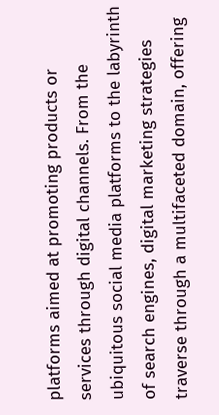platforms aimed at promoting products or services through digital channels. From the ubiquitous social media platforms to the labyrinth of search engines, digital marketing strategies traverse through a multifaceted domain, offering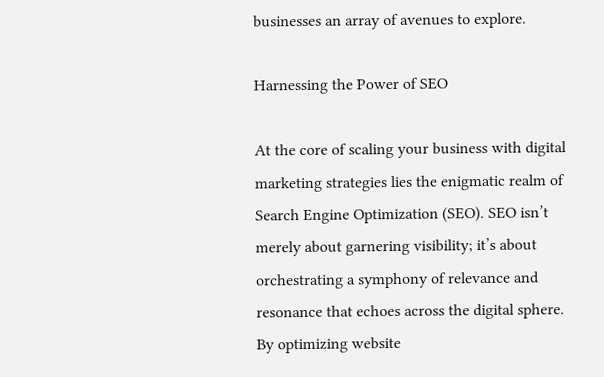businesses an array of avenues to explore.

Harnessing the Power of SEO

At the core of scaling your business with digital marketing strategies lies the enigmatic realm of Search Engine Optimization (SEO). SEO isn’t merely about garnering visibility; it’s about orchestrating a symphony of relevance and resonance that echoes across the digital sphere. By optimizing website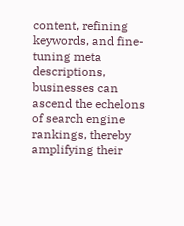content, refining keywords, and fine-tuning meta descriptions, businesses can ascend the echelons of search engine rankings, thereby amplifying their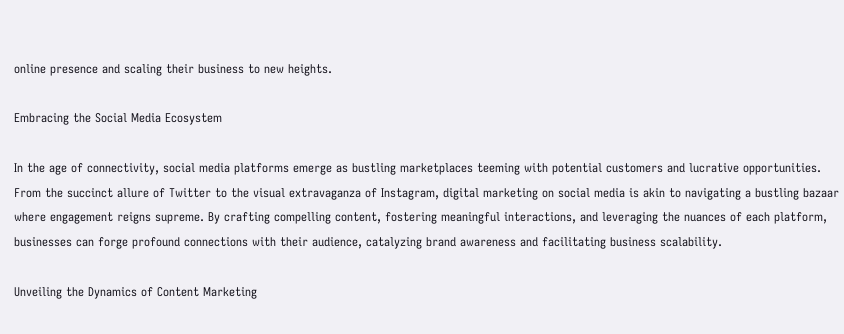online presence and scaling their business to new heights.

Embracing the Social Media Ecosystem

In the age of connectivity, social media platforms emerge as bustling marketplaces teeming with potential customers and lucrative opportunities. From the succinct allure of Twitter to the visual extravaganza of Instagram, digital marketing on social media is akin to navigating a bustling bazaar where engagement reigns supreme. By crafting compelling content, fostering meaningful interactions, and leveraging the nuances of each platform, businesses can forge profound connections with their audience, catalyzing brand awareness and facilitating business scalability.

Unveiling the Dynamics of Content Marketing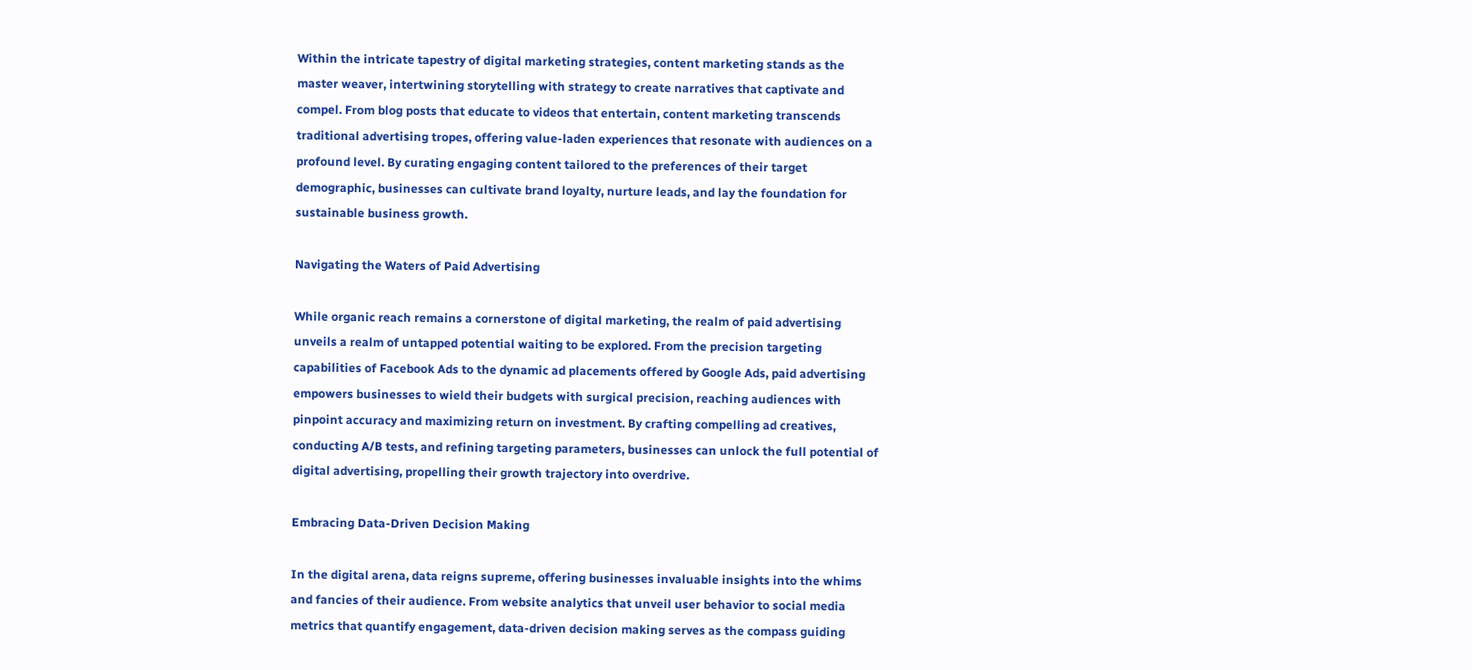Within the intricate tapestry of digital marketing strategies, content marketing stands as the master weaver, intertwining storytelling with strategy to create narratives that captivate and compel. From blog posts that educate to videos that entertain, content marketing transcends traditional advertising tropes, offering value-laden experiences that resonate with audiences on a profound level. By curating engaging content tailored to the preferences of their target demographic, businesses can cultivate brand loyalty, nurture leads, and lay the foundation for sustainable business growth.

Navigating the Waters of Paid Advertising

While organic reach remains a cornerstone of digital marketing, the realm of paid advertising unveils a realm of untapped potential waiting to be explored. From the precision targeting capabilities of Facebook Ads to the dynamic ad placements offered by Google Ads, paid advertising empowers businesses to wield their budgets with surgical precision, reaching audiences with pinpoint accuracy and maximizing return on investment. By crafting compelling ad creatives, conducting A/B tests, and refining targeting parameters, businesses can unlock the full potential of digital advertising, propelling their growth trajectory into overdrive.

Embracing Data-Driven Decision Making

In the digital arena, data reigns supreme, offering businesses invaluable insights into the whims and fancies of their audience. From website analytics that unveil user behavior to social media metrics that quantify engagement, data-driven decision making serves as the compass guiding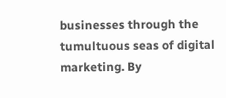businesses through the tumultuous seas of digital marketing. By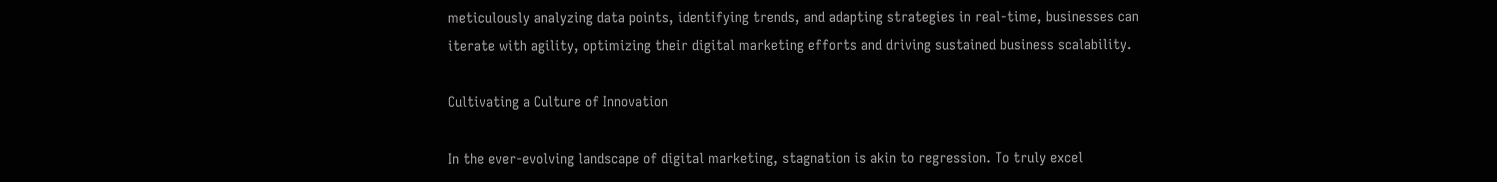meticulously analyzing data points, identifying trends, and adapting strategies in real-time, businesses can iterate with agility, optimizing their digital marketing efforts and driving sustained business scalability.

Cultivating a Culture of Innovation

In the ever-evolving landscape of digital marketing, stagnation is akin to regression. To truly excel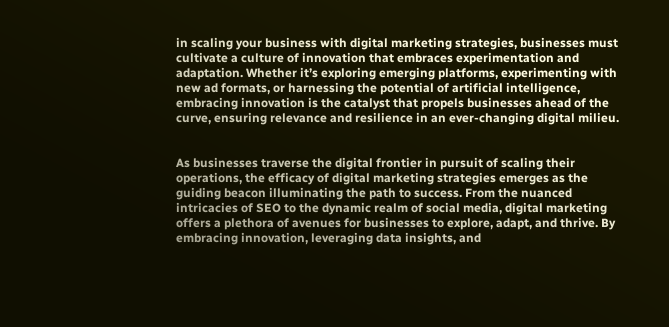in scaling your business with digital marketing strategies, businesses must cultivate a culture of innovation that embraces experimentation and adaptation. Whether it’s exploring emerging platforms, experimenting with new ad formats, or harnessing the potential of artificial intelligence, embracing innovation is the catalyst that propels businesses ahead of the curve, ensuring relevance and resilience in an ever-changing digital milieu.


As businesses traverse the digital frontier in pursuit of scaling their operations, the efficacy of digital marketing strategies emerges as the guiding beacon illuminating the path to success. From the nuanced intricacies of SEO to the dynamic realm of social media, digital marketing offers a plethora of avenues for businesses to explore, adapt, and thrive. By embracing innovation, leveraging data insights, and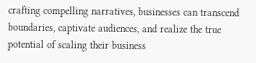crafting compelling narratives, businesses can transcend boundaries, captivate audiences, and realize the true potential of scaling their business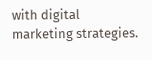with digital marketing strategies.